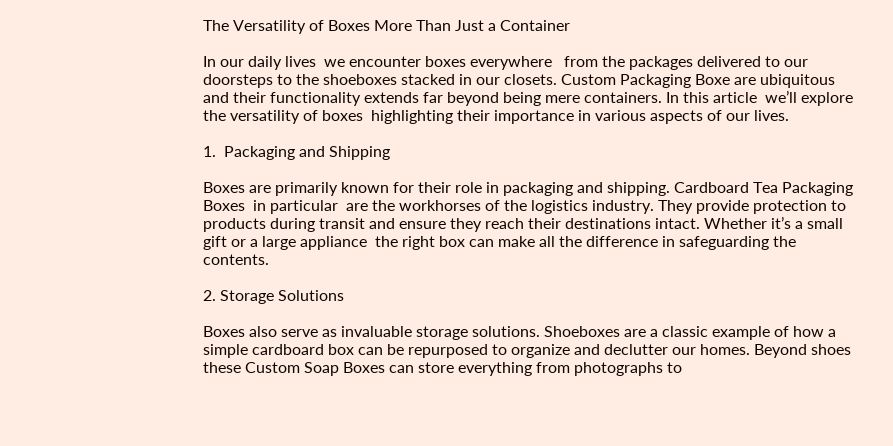The Versatility of Boxes More Than Just a Container

In our daily lives  we encounter boxes everywhere   from the packages delivered to our doorsteps to the shoeboxes stacked in our closets. Custom Packaging Boxe are ubiquitous  and their functionality extends far beyond being mere containers. In this article  we’ll explore the versatility of boxes  highlighting their importance in various aspects of our lives.

1.  Packaging and Shipping

Boxes are primarily known for their role in packaging and shipping. Cardboard Tea Packaging Boxes  in particular  are the workhorses of the logistics industry. They provide protection to products during transit and ensure they reach their destinations intact. Whether it’s a small gift or a large appliance  the right box can make all the difference in safeguarding the contents.

2. Storage Solutions

Boxes also serve as invaluable storage solutions. Shoeboxes are a classic example of how a simple cardboard box can be repurposed to organize and declutter our homes. Beyond shoes  these Custom Soap Boxes can store everything from photographs to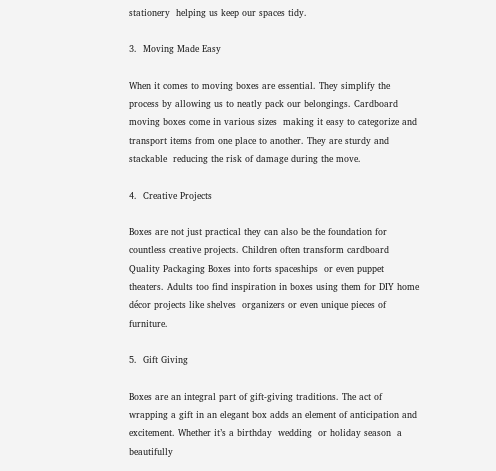stationery  helping us keep our spaces tidy.

3.  Moving Made Easy

When it comes to moving boxes are essential. They simplify the process by allowing us to neatly pack our belongings. Cardboard moving boxes come in various sizes  making it easy to categorize and transport items from one place to another. They are sturdy and stackable  reducing the risk of damage during the move.

4.  Creative Projects

Boxes are not just practical they can also be the foundation for countless creative projects. Children often transform cardboard Quality Packaging Boxes into forts spaceships  or even puppet theaters. Adults too find inspiration in boxes using them for DIY home décor projects like shelves  organizers or even unique pieces of furniture.

5.  Gift Giving

Boxes are an integral part of gift-giving traditions. The act of wrapping a gift in an elegant box adds an element of anticipation and excitement. Whether it’s a birthday  wedding  or holiday season  a beautifully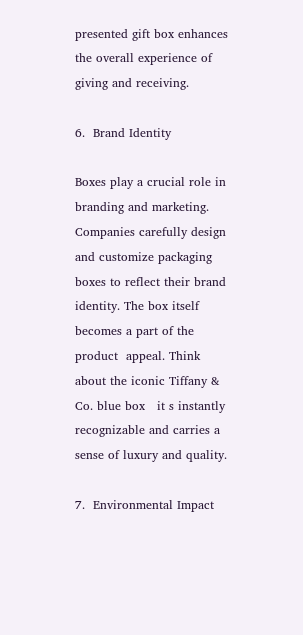presented gift box enhances the overall experience of giving and receiving.

6.  Brand Identity

Boxes play a crucial role in branding and marketing. Companies carefully design and customize packaging boxes to reflect their brand identity. The box itself becomes a part of the product  appeal. Think about the iconic Tiffany & Co. blue box   it s instantly recognizable and carries a sense of luxury and quality.

7.  Environmental Impact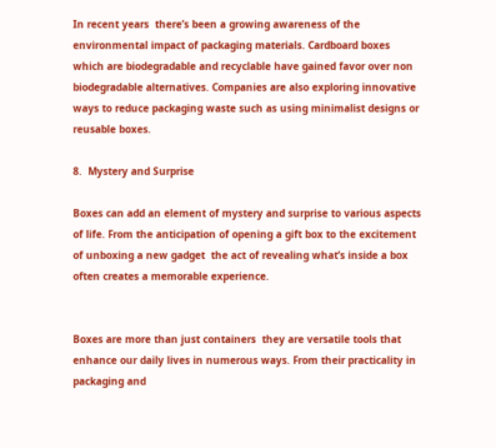In recent years  there’s been a growing awareness of the environmental impact of packaging materials. Cardboard boxes  which are biodegradable and recyclable have gained favor over non biodegradable alternatives. Companies are also exploring innovative ways to reduce packaging waste such as using minimalist designs or reusable boxes.

8.  Mystery and Surprise

Boxes can add an element of mystery and surprise to various aspects of life. From the anticipation of opening a gift box to the excitement of unboxing a new gadget  the act of revealing what’s inside a box often creates a memorable experience.


Boxes are more than just containers  they are versatile tools that enhance our daily lives in numerous ways. From their practicality in packaging and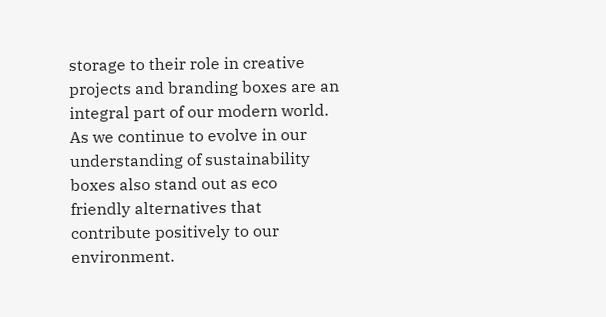storage to their role in creative projects and branding boxes are an integral part of our modern world. As we continue to evolve in our understanding of sustainability  boxes also stand out as eco friendly alternatives that contribute positively to our environment.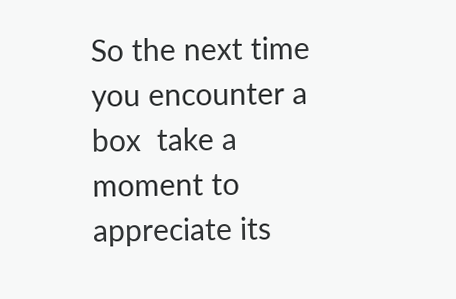So the next time you encounter a box  take a moment to appreciate its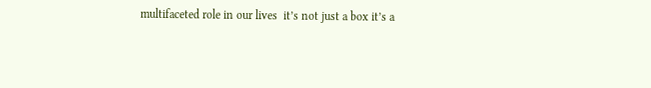multifaceted role in our lives  it’s not just a box it’s a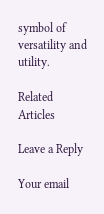symbol of versatility and utility.

Related Articles

Leave a Reply

Your email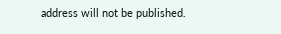address will not be published.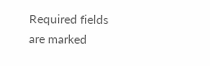Required fields are marked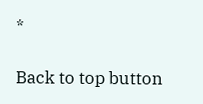*

Back to top button